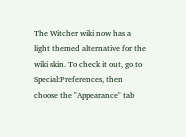The Witcher wiki now has a light themed alternative for the wiki skin. To check it out, go to Special:Preferences, then choose the "Appearance" tab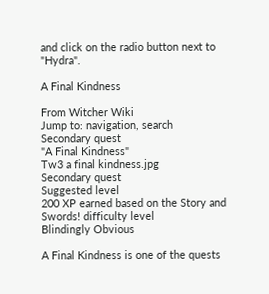and click on the radio button next to "Hydra".

A Final Kindness

From Witcher Wiki
Jump to: navigation, search
Secondary quest
"A Final Kindness"
Tw3 a final kindness.jpg
Secondary quest
Suggested level
200 XP earned based on the Story and Swords! difficulty level
Blindingly Obvious

A Final Kindness is one of the quests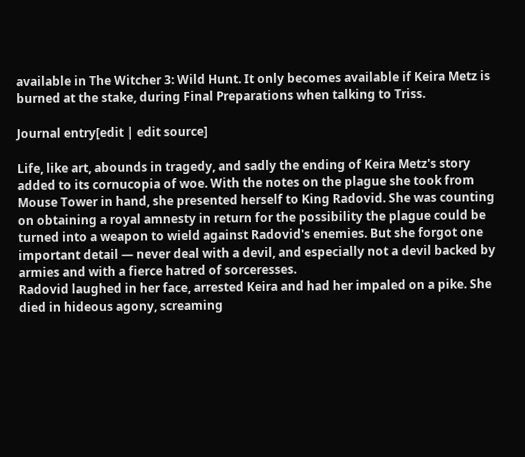available in The Witcher 3: Wild Hunt. It only becomes available if Keira Metz is burned at the stake, during Final Preparations when talking to Triss.

Journal entry[edit | edit source]

Life, like art, abounds in tragedy, and sadly the ending of Keira Metz's story added to its cornucopia of woe. With the notes on the plague she took from Mouse Tower in hand, she presented herself to King Radovid. She was counting on obtaining a royal amnesty in return for the possibility the plague could be turned into a weapon to wield against Radovid's enemies. But she forgot one important detail — never deal with a devil, and especially not a devil backed by armies and with a fierce hatred of sorceresses.
Radovid laughed in her face, arrested Keira and had her impaled on a pike. She died in hideous agony, screaming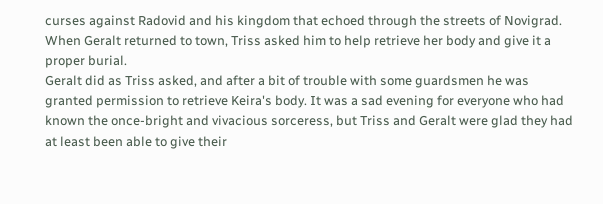curses against Radovid and his kingdom that echoed through the streets of Novigrad.
When Geralt returned to town, Triss asked him to help retrieve her body and give it a proper burial.
Geralt did as Triss asked, and after a bit of trouble with some guardsmen he was granted permission to retrieve Keira's body. It was a sad evening for everyone who had known the once-bright and vivacious sorceress, but Triss and Geralt were glad they had at least been able to give their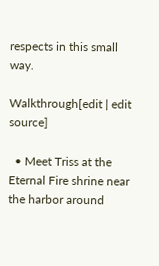respects in this small way.

Walkthrough[edit | edit source]

  • Meet Triss at the Eternal Fire shrine near the harbor around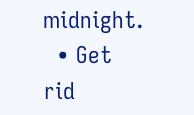midnight.
  • Get rid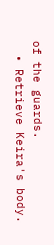of the guards.
  • Retrieve Keira's body.